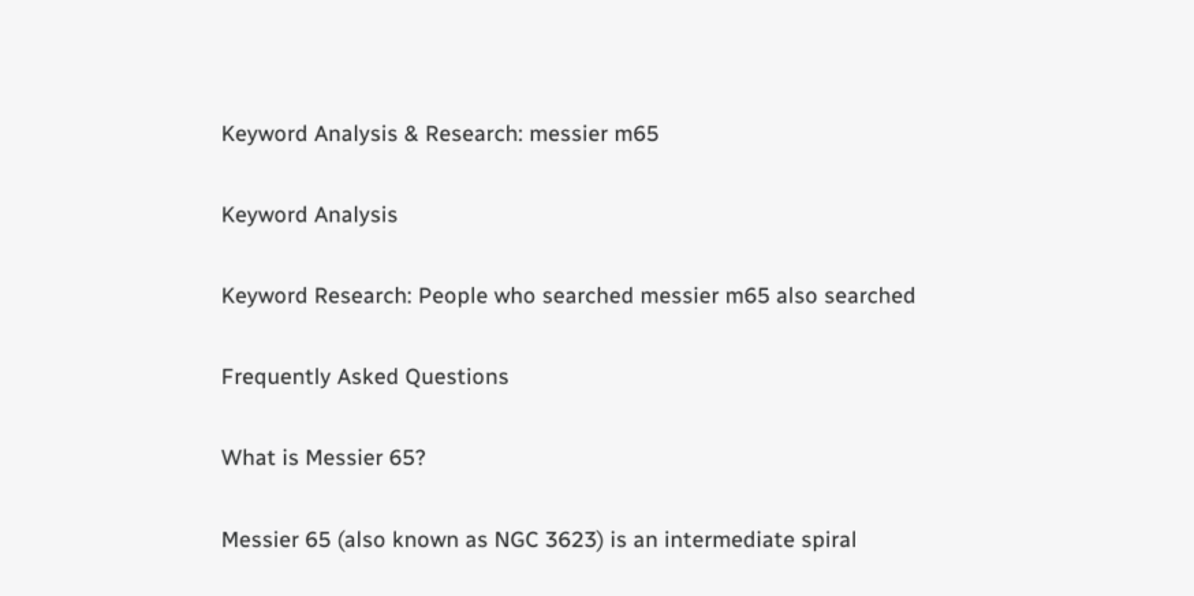Keyword Analysis & Research: messier m65

Keyword Analysis

Keyword Research: People who searched messier m65 also searched

Frequently Asked Questions

What is Messier 65?

Messier 65 (also known as NGC 3623) is an intermediate spiral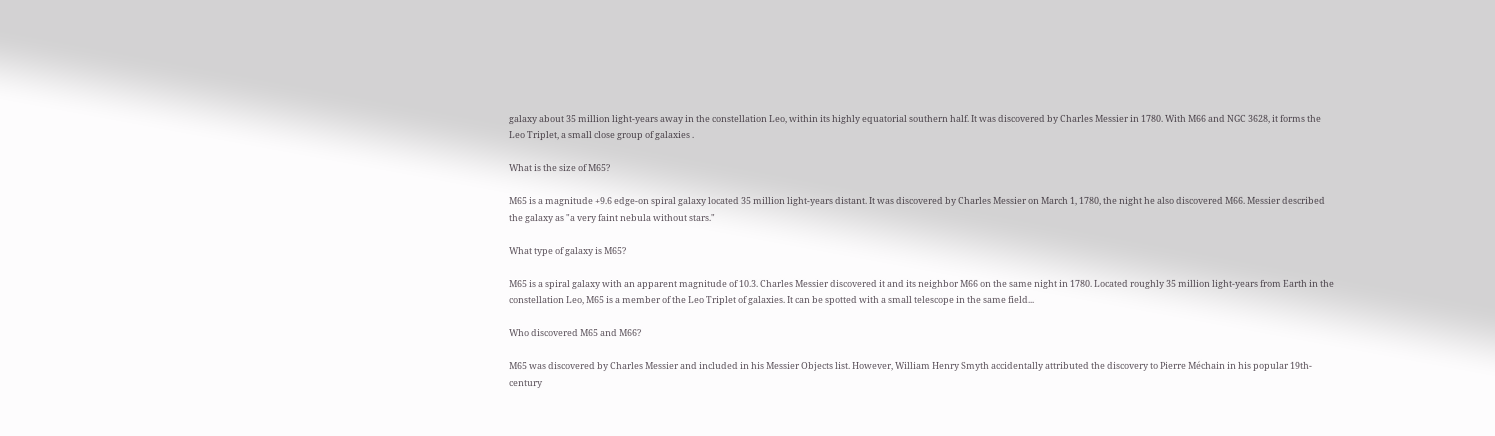galaxy about 35 million light-years away in the constellation Leo, within its highly equatorial southern half. It was discovered by Charles Messier in 1780. With M66 and NGC 3628, it forms the Leo Triplet, a small close group of galaxies .

What is the size of M65?

M65 is a magnitude +9.6 edge-on spiral galaxy located 35 million light-years distant. It was discovered by Charles Messier on March 1, 1780, the night he also discovered M66. Messier described the galaxy as "a very faint nebula without stars."

What type of galaxy is M65?

M65 is a spiral galaxy with an apparent magnitude of 10.3. Charles Messier discovered it and its neighbor M66 on the same night in 1780. Located roughly 35 million light-years from Earth in the constellation Leo, M65 is a member of the Leo Triplet of galaxies. It can be spotted with a small telescope in the same field...

Who discovered M65 and M66?

M65 was discovered by Charles Messier and included in his Messier Objects list. However, William Henry Smyth accidentally attributed the discovery to Pierre Méchain in his popular 19th-century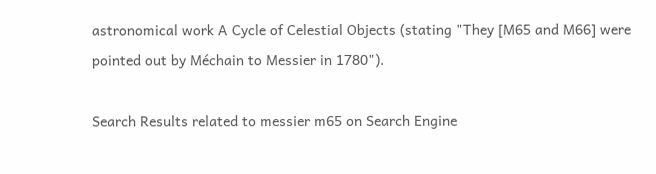astronomical work A Cycle of Celestial Objects (stating "They [M65 and M66] were pointed out by Méchain to Messier in 1780").

Search Results related to messier m65 on Search Engine